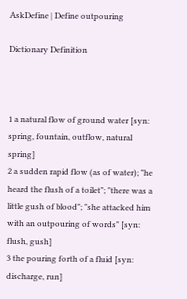AskDefine | Define outpouring

Dictionary Definition



1 a natural flow of ground water [syn: spring, fountain, outflow, natural spring]
2 a sudden rapid flow (as of water); "he heard the flush of a toilet"; "there was a little gush of blood"; "she attacked him with an outpouring of words" [syn: flush, gush]
3 the pouring forth of a fluid [syn: discharge, run]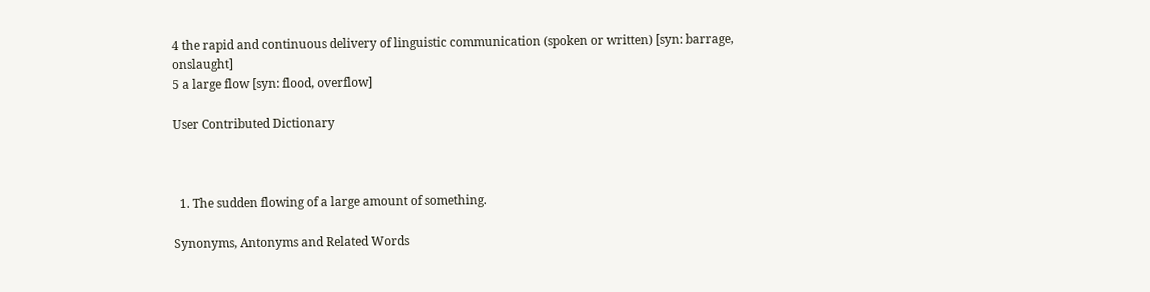4 the rapid and continuous delivery of linguistic communication (spoken or written) [syn: barrage, onslaught]
5 a large flow [syn: flood, overflow]

User Contributed Dictionary



  1. The sudden flowing of a large amount of something.

Synonyms, Antonyms and Related Words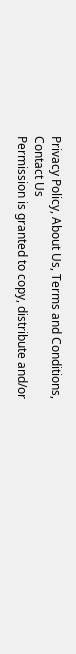Privacy Policy, About Us, Terms and Conditions, Contact Us
Permission is granted to copy, distribute and/or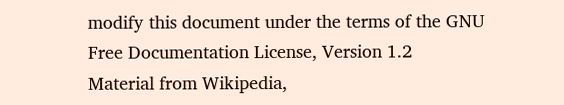modify this document under the terms of the GNU Free Documentation License, Version 1.2
Material from Wikipedia,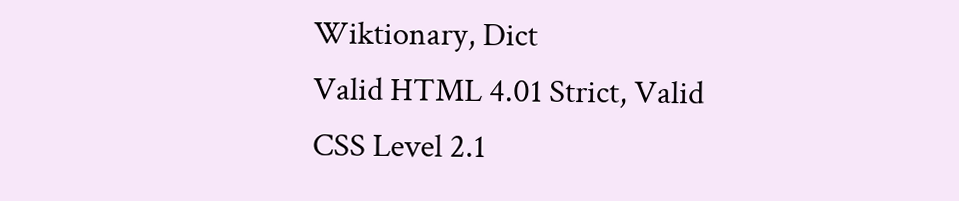Wiktionary, Dict
Valid HTML 4.01 Strict, Valid CSS Level 2.1